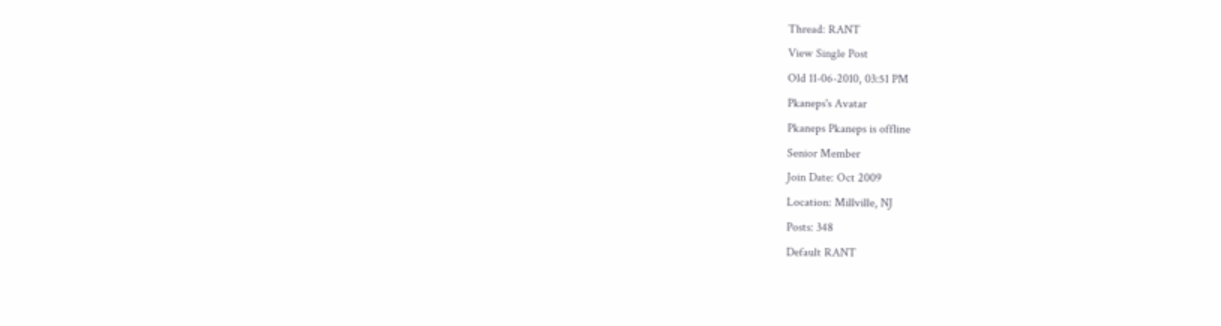Thread: RANT
View Single Post
Old 11-06-2010, 03:51 PM
Pkaneps's Avatar
Pkaneps Pkaneps is offline
Senior Member
Join Date: Oct 2009
Location: Millville, NJ
Posts: 348
Default RANT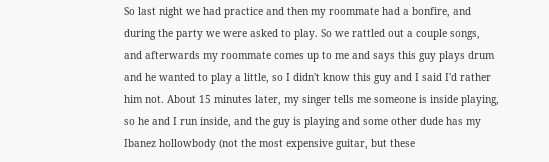So last night we had practice and then my roommate had a bonfire, and during the party we were asked to play. So we rattled out a couple songs, and afterwards my roommate comes up to me and says this guy plays drum and he wanted to play a little, so I didn't know this guy and I said I'd rather him not. About 15 minutes later, my singer tells me someone is inside playing, so he and I run inside, and the guy is playing and some other dude has my Ibanez hollowbody (not the most expensive guitar, but these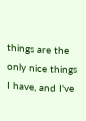things are the only nice things I have, and I've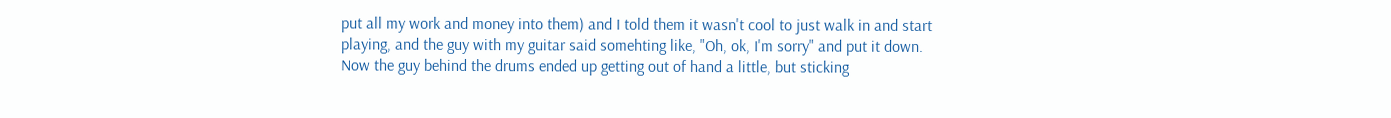put all my work and money into them) and I told them it wasn't cool to just walk in and start playing, and the guy with my guitar said somehting like, "Oh, ok, I'm sorry" and put it down. Now the guy behind the drums ended up getting out of hand a little, but sticking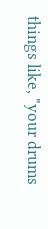things like, "your drums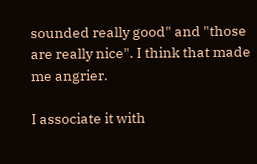sounded really good" and "those are really nice". I think that made me angrier.

I associate it with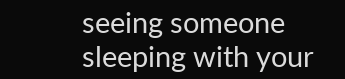seeing someone sleeping with your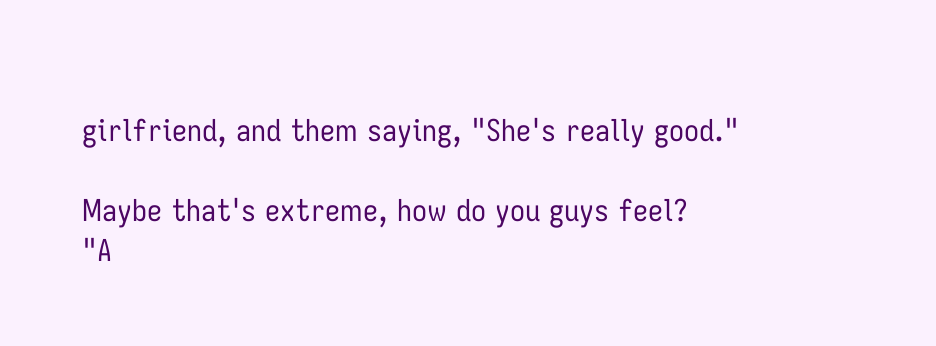girlfriend, and them saying, "She's really good."

Maybe that's extreme, how do you guys feel?
"A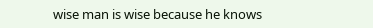wise man is wise because he knows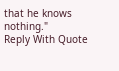that he knows nothing."
Reply With Quote